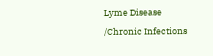Lyme Disease /Chronic Infections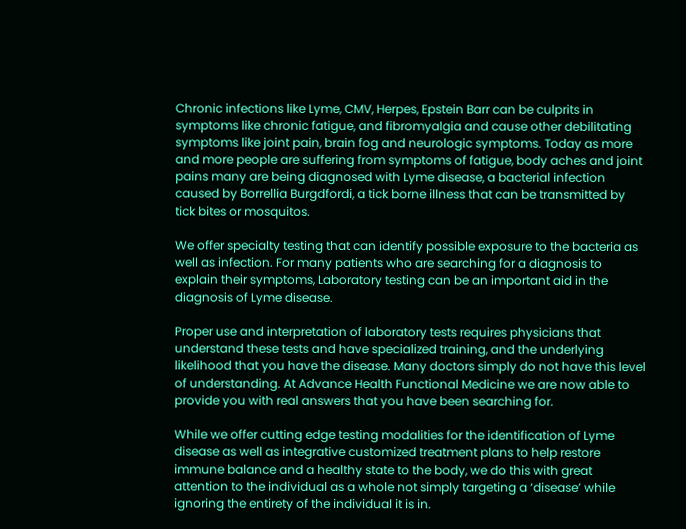Chronic infections like Lyme, CMV, Herpes, Epstein Barr can be culprits in symptoms like chronic fatigue, and fibromyalgia and cause other debilitating symptoms like joint pain, brain fog and neurologic symptoms. Today as more and more people are suffering from symptoms of fatigue, body aches and joint pains many are being diagnosed with Lyme disease, a bacterial infection caused by Borrellia Burgdfordi, a tick borne illness that can be transmitted by tick bites or mosquitos.

We offer specialty testing that can identify possible exposure to the bacteria as well as infection. For many patients who are searching for a diagnosis to explain their symptoms, Laboratory testing can be an important aid in the diagnosis of Lyme disease.

Proper use and interpretation of laboratory tests requires physicians that understand these tests and have specialized training, and the underlying likelihood that you have the disease. Many doctors simply do not have this level of understanding. At Advance Health Functional Medicine we are now able to provide you with real answers that you have been searching for.

While we offer cutting edge testing modalities for the identification of Lyme disease as well as integrative customized treatment plans to help restore immune balance and a healthy state to the body, we do this with great attention to the individual as a whole not simply targeting a ‘disease’ while ignoring the entirety of the individual it is in.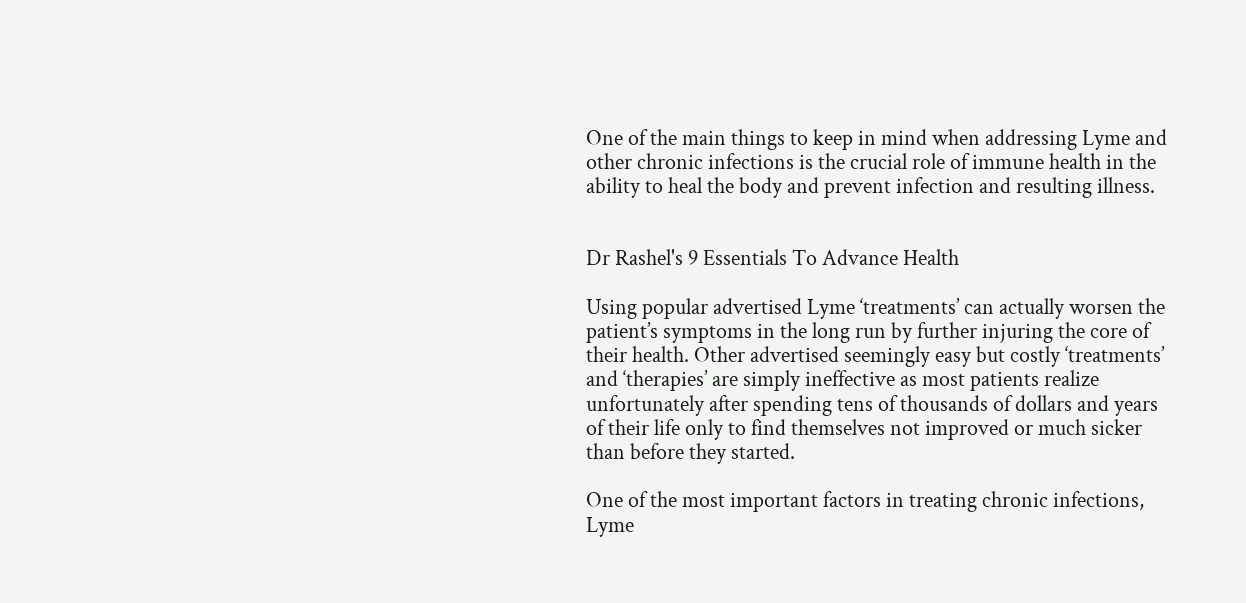One of the main things to keep in mind when addressing Lyme and other chronic infections is the crucial role of immune health in the ability to heal the body and prevent infection and resulting illness.


Dr Rashel's 9 Essentials To Advance Health

Using popular advertised Lyme ‘treatments’ can actually worsen the patient’s symptoms in the long run by further injuring the core of their health. Other advertised seemingly easy but costly ‘treatments’ and ‘therapies’ are simply ineffective as most patients realize unfortunately after spending tens of thousands of dollars and years of their life only to find themselves not improved or much sicker than before they started.

One of the most important factors in treating chronic infections, Lyme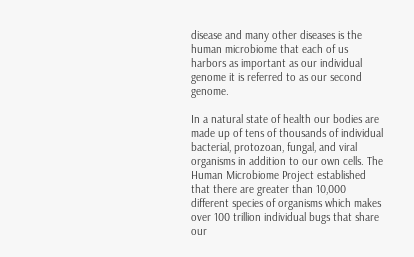disease and many other diseases is the human microbiome that each of us harbors as important as our individual genome it is referred to as our second genome.

In a natural state of health our bodies are made up of tens of thousands of individual bacterial, protozoan, fungal, and viral organisms in addition to our own cells. The Human Microbiome Project established that there are greater than 10,000 different species of organisms which makes over 100 trillion individual bugs that share our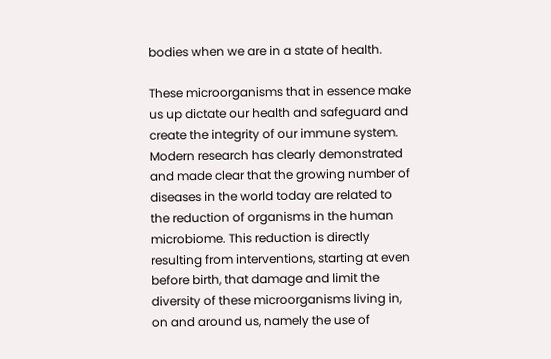bodies when we are in a state of health.

These microorganisms that in essence make us up dictate our health and safeguard and create the integrity of our immune system. Modern research has clearly demonstrated and made clear that the growing number of diseases in the world today are related to the reduction of organisms in the human microbiome. This reduction is directly resulting from interventions, starting at even before birth, that damage and limit the diversity of these microorganisms living in, on and around us, namely the use of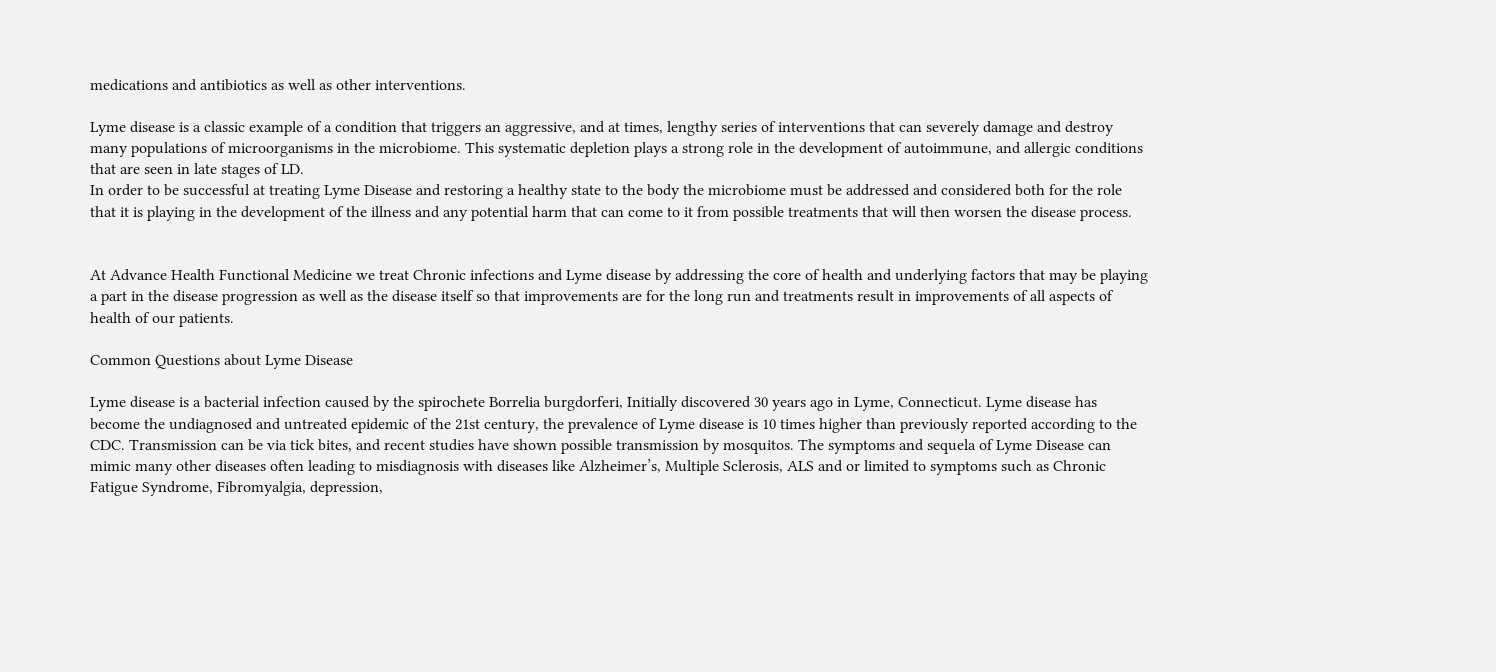medications and antibiotics as well as other interventions.

Lyme disease is a classic example of a condition that triggers an aggressive, and at times, lengthy series of interventions that can severely damage and destroy many populations of microorganisms in the microbiome. This systematic depletion plays a strong role in the development of autoimmune, and allergic conditions that are seen in late stages of LD.
In order to be successful at treating Lyme Disease and restoring a healthy state to the body the microbiome must be addressed and considered both for the role that it is playing in the development of the illness and any potential harm that can come to it from possible treatments that will then worsen the disease process.


At Advance Health Functional Medicine we treat Chronic infections and Lyme disease by addressing the core of health and underlying factors that may be playing a part in the disease progression as well as the disease itself so that improvements are for the long run and treatments result in improvements of all aspects of health of our patients.

Common Questions about Lyme Disease

Lyme disease is a bacterial infection caused by the spirochete Borrelia burgdorferi, Initially discovered 30 years ago in Lyme, Connecticut. Lyme disease has become the undiagnosed and untreated epidemic of the 21st century, the prevalence of Lyme disease is 10 times higher than previously reported according to the CDC. Transmission can be via tick bites, and recent studies have shown possible transmission by mosquitos. The symptoms and sequela of Lyme Disease can mimic many other diseases often leading to misdiagnosis with diseases like Alzheimer’s, Multiple Sclerosis, ALS and or limited to symptoms such as Chronic Fatigue Syndrome, Fibromyalgia, depression,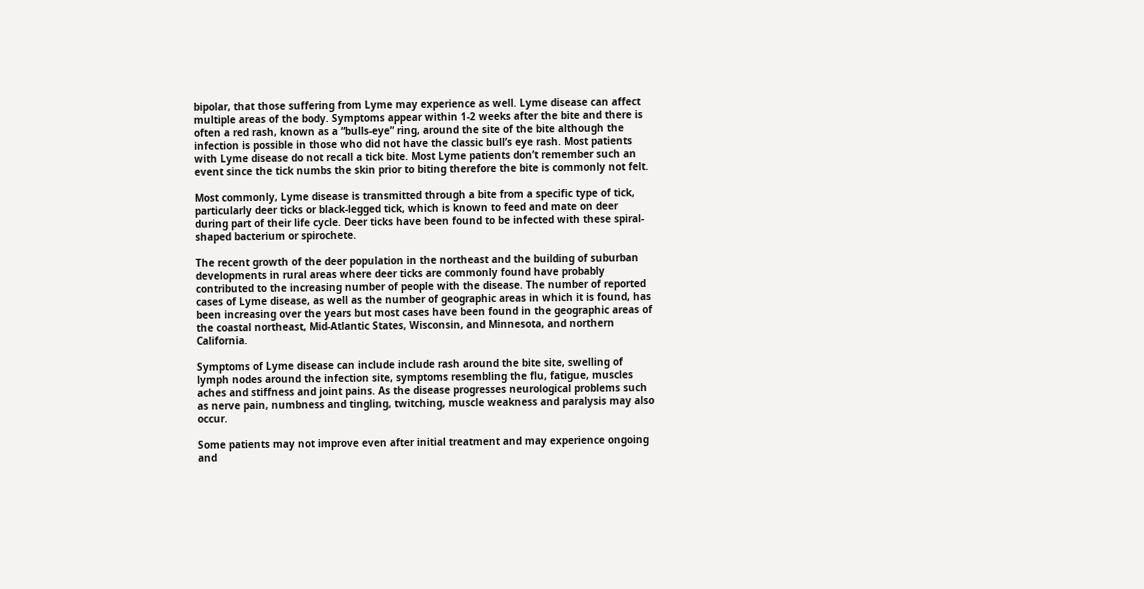bipolar, that those suffering from Lyme may experience as well. Lyme disease can affect multiple areas of the body. Symptoms appear within 1-2 weeks after the bite and there is often a red rash, known as a “bulls-eye” ring, around the site of the bite although the infection is possible in those who did not have the classic bull’s eye rash. Most patients with Lyme disease do not recall a tick bite. Most Lyme patients don’t remember such an event since the tick numbs the skin prior to biting therefore the bite is commonly not felt.

Most commonly, Lyme disease is transmitted through a bite from a specific type of tick, particularly deer ticks or black-legged tick, which is known to feed and mate on deer during part of their life cycle. Deer ticks have been found to be infected with these spiral-shaped bacterium or spirochete.

The recent growth of the deer population in the northeast and the building of suburban developments in rural areas where deer ticks are commonly found have probably contributed to the increasing number of people with the disease. The number of reported cases of Lyme disease, as well as the number of geographic areas in which it is found, has been increasing over the years but most cases have been found in the geographic areas of the coastal northeast, Mid-Atlantic States, Wisconsin, and Minnesota, and northern California.

Symptoms of Lyme disease can include include rash around the bite site, swelling of lymph nodes around the infection site, symptoms resembling the flu, fatigue, muscles aches and stiffness and joint pains. As the disease progresses neurological problems such as nerve pain, numbness and tingling, twitching, muscle weakness and paralysis may also occur.

Some patients may not improve even after initial treatment and may experience ongoing and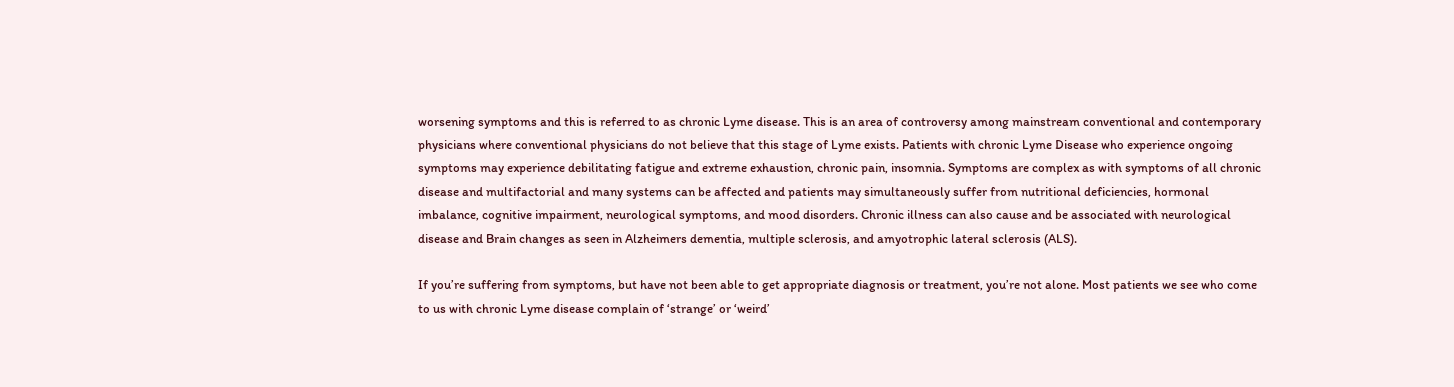worsening symptoms and this is referred to as chronic Lyme disease. This is an area of controversy among mainstream conventional and contemporary physicians where conventional physicians do not believe that this stage of Lyme exists. Patients with chronic Lyme Disease who experience ongoing symptoms may experience debilitating fatigue and extreme exhaustion, chronic pain, insomnia. Symptoms are complex as with symptoms of all chronic disease and multifactorial and many systems can be affected and patients may simultaneously suffer from nutritional deficiencies, hormonal imbalance, cognitive impairment, neurological symptoms, and mood disorders. Chronic illness can also cause and be associated with neurological disease and Brain changes as seen in Alzheimers dementia, multiple sclerosis, and amyotrophic lateral sclerosis (ALS).

If you’re suffering from symptoms, but have not been able to get appropriate diagnosis or treatment, you’re not alone. Most patients we see who come to us with chronic Lyme disease complain of ‘strange’ or ‘weird’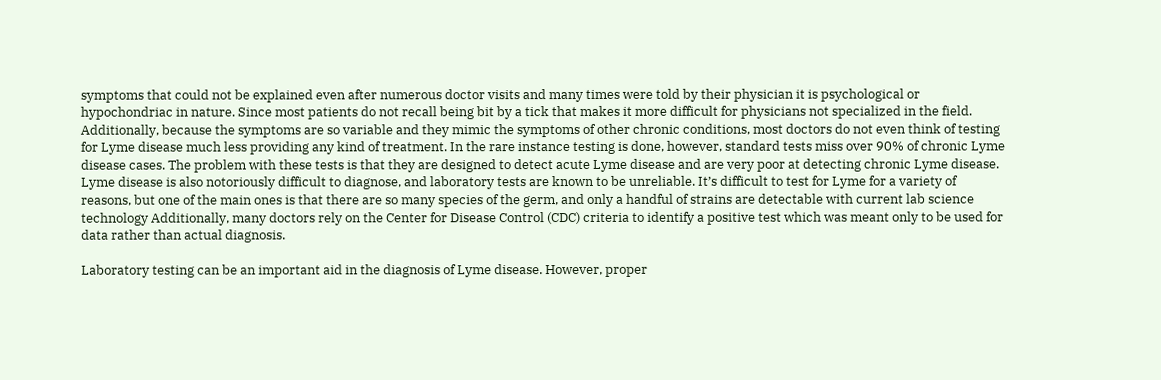symptoms that could not be explained even after numerous doctor visits and many times were told by their physician it is psychological or hypochondriac in nature. Since most patients do not recall being bit by a tick that makes it more difficult for physicians not specialized in the field. Additionally, because the symptoms are so variable and they mimic the symptoms of other chronic conditions, most doctors do not even think of testing for Lyme disease much less providing any kind of treatment. In the rare instance testing is done, however, standard tests miss over 90% of chronic Lyme disease cases. The problem with these tests is that they are designed to detect acute Lyme disease and are very poor at detecting chronic Lyme disease. Lyme disease is also notoriously difficult to diagnose, and laboratory tests are known to be unreliable. It’s difficult to test for Lyme for a variety of reasons, but one of the main ones is that there are so many species of the germ, and only a handful of strains are detectable with current lab science technology Additionally, many doctors rely on the Center for Disease Control (CDC) criteria to identify a positive test which was meant only to be used for data rather than actual diagnosis.

Laboratory testing can be an important aid in the diagnosis of Lyme disease. However, proper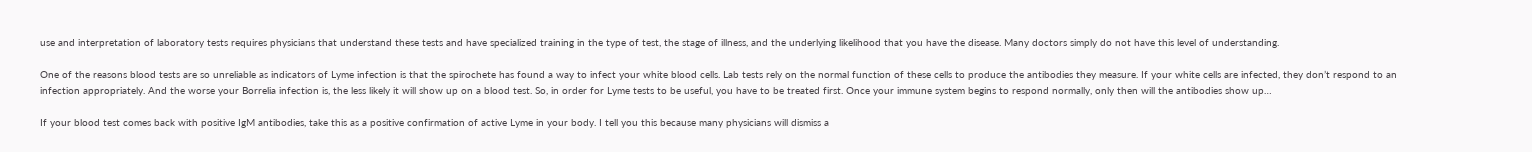use and interpretation of laboratory tests requires physicians that understand these tests and have specialized training in the type of test, the stage of illness, and the underlying likelihood that you have the disease. Many doctors simply do not have this level of understanding.

One of the reasons blood tests are so unreliable as indicators of Lyme infection is that the spirochete has found a way to infect your white blood cells. Lab tests rely on the normal function of these cells to produce the antibodies they measure. If your white cells are infected, they don’t respond to an infection appropriately. And the worse your Borrelia infection is, the less likely it will show up on a blood test. So, in order for Lyme tests to be useful, you have to be treated first. Once your immune system begins to respond normally, only then will the antibodies show up…

If your blood test comes back with positive IgM antibodies, take this as a positive confirmation of active Lyme in your body. I tell you this because many physicians will dismiss a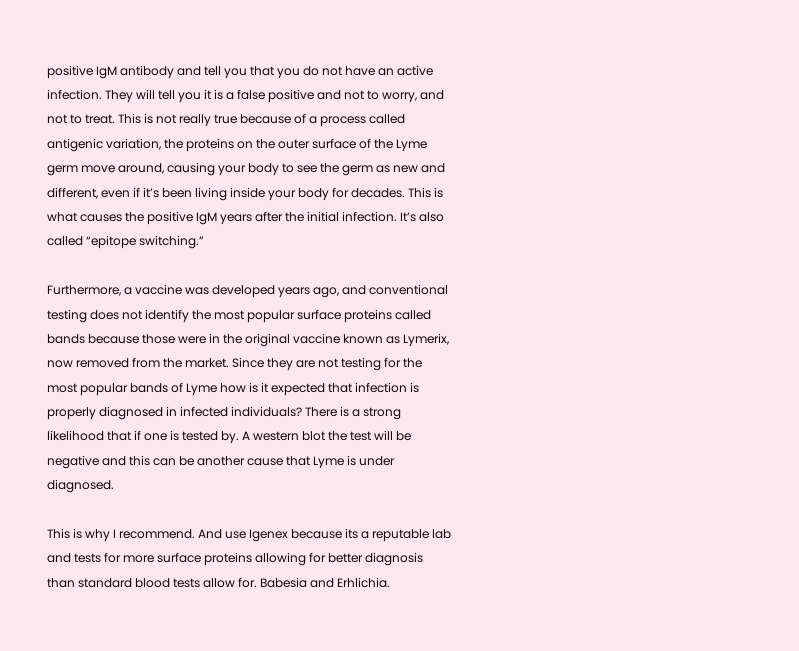positive IgM antibody and tell you that you do not have an active infection. They will tell you it is a false positive and not to worry, and not to treat. This is not really true because of a process called antigenic variation, the proteins on the outer surface of the Lyme germ move around, causing your body to see the germ as new and different, even if it’s been living inside your body for decades. This is what causes the positive IgM years after the initial infection. It’s also called “epitope switching.”

Furthermore, a vaccine was developed years ago, and conventional testing does not identify the most popular surface proteins called bands because those were in the original vaccine known as Lymerix, now removed from the market. Since they are not testing for the most popular bands of Lyme how is it expected that infection is properly diagnosed in infected individuals? There is a strong likelihood that if one is tested by. A western blot the test will be negative and this can be another cause that Lyme is under diagnosed.

This is why I recommend. And use Igenex because its a reputable lab and tests for more surface proteins allowing for better diagnosis than standard blood tests allow for. Babesia and Erhlichia.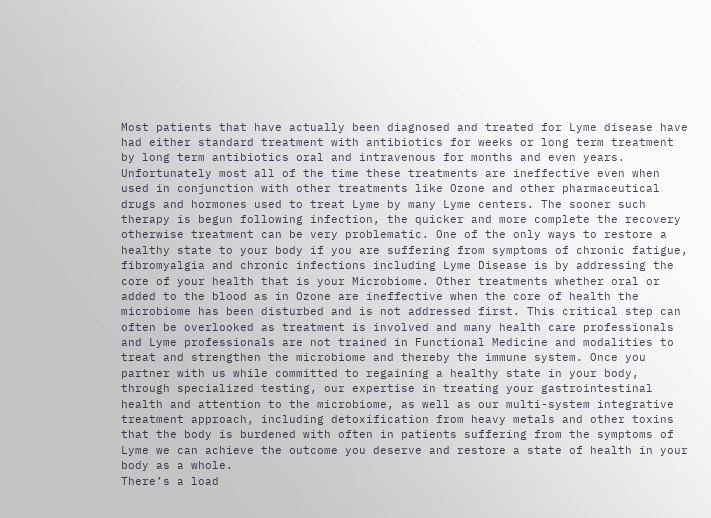Most patients that have actually been diagnosed and treated for Lyme disease have had either standard treatment with antibiotics for weeks or long term treatment by long term antibiotics oral and intravenous for months and even years. Unfortunately most all of the time these treatments are ineffective even when used in conjunction with other treatments like Ozone and other pharmaceutical drugs and hormones used to treat Lyme by many Lyme centers. The sooner such therapy is begun following infection, the quicker and more complete the recovery otherwise treatment can be very problematic. One of the only ways to restore a healthy state to your body if you are suffering from symptoms of chronic fatigue, fibromyalgia and chronic infections including Lyme Disease is by addressing the core of your health that is your Microbiome. Other treatments whether oral or added to the blood as in Ozone are ineffective when the core of health the microbiome has been disturbed and is not addressed first. This critical step can often be overlooked as treatment is involved and many health care professionals and Lyme professionals are not trained in Functional Medicine and modalities to treat and strengthen the microbiome and thereby the immune system. Once you partner with us while committed to regaining a healthy state in your body, through specialized testing, our expertise in treating your gastrointestinal health and attention to the microbiome, as well as our multi-system integrative treatment approach, including detoxification from heavy metals and other toxins that the body is burdened with often in patients suffering from the symptoms of Lyme we can achieve the outcome you deserve and restore a state of health in your body as a whole.
There’s a load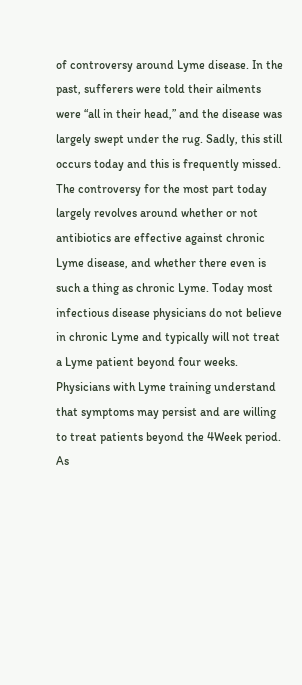of controversy around Lyme disease. In the past, sufferers were told their ailments were “all in their head,” and the disease was largely swept under the rug. Sadly, this still occurs today and this is frequently missed. The controversy for the most part today largely revolves around whether or not antibiotics are effective against chronic Lyme disease, and whether there even is such a thing as chronic Lyme. Today most infectious disease physicians do not believe in chronic Lyme and typically will not treat a Lyme patient beyond four weeks. Physicians with Lyme training understand that symptoms may persist and are willing to treat patients beyond the 4Week period. As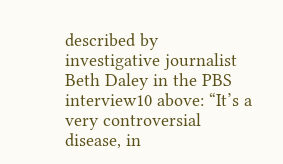described by investigative journalist Beth Daley in the PBS interview10 above: “It’s a very controversial disease, in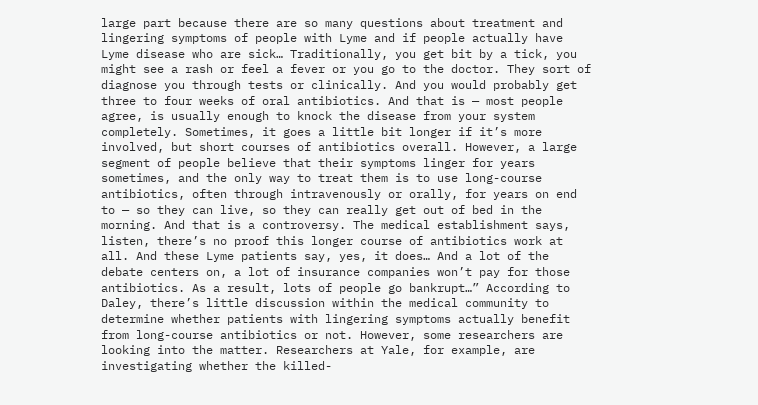large part because there are so many questions about treatment and lingering symptoms of people with Lyme and if people actually have Lyme disease who are sick… Traditionally, you get bit by a tick, you might see a rash or feel a fever or you go to the doctor. They sort of diagnose you through tests or clinically. And you would probably get three to four weeks of oral antibiotics. And that is — most people agree, is usually enough to knock the disease from your system completely. Sometimes, it goes a little bit longer if it’s more involved, but short courses of antibiotics overall. However, a large segment of people believe that their symptoms linger for years sometimes, and the only way to treat them is to use long-course antibiotics, often through intravenously or orally, for years on end to — so they can live, so they can really get out of bed in the morning. And that is a controversy. The medical establishment says, listen, there’s no proof this longer course of antibiotics work at all. And these Lyme patients say, yes, it does… And a lot of the debate centers on, a lot of insurance companies won’t pay for those antibiotics. As a result, lots of people go bankrupt…” According to Daley, there’s little discussion within the medical community to determine whether patients with lingering symptoms actually benefit from long-course antibiotics or not. However, some researchers are looking into the matter. Researchers at Yale, for example, are investigating whether the killed-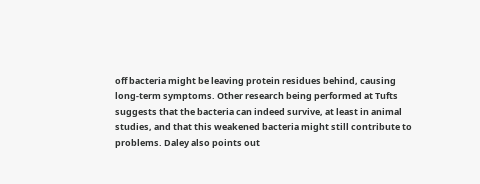off bacteria might be leaving protein residues behind, causing long-term symptoms. Other research being performed at Tufts suggests that the bacteria can indeed survive, at least in animal studies, and that this weakened bacteria might still contribute to problems. Daley also points out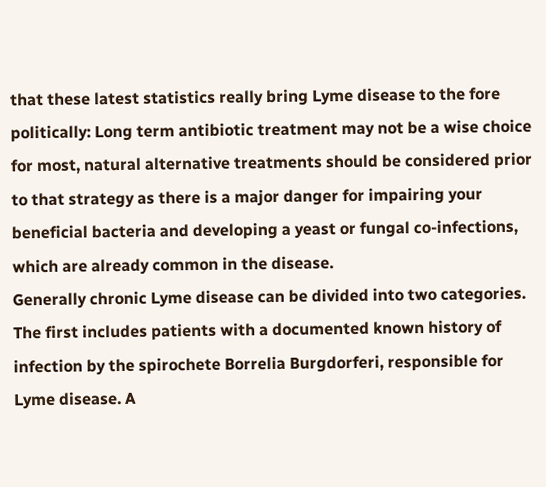that these latest statistics really bring Lyme disease to the fore politically: Long term antibiotic treatment may not be a wise choice for most, natural alternative treatments should be considered prior to that strategy as there is a major danger for impairing your beneficial bacteria and developing a yeast or fungal co-infections, which are already common in the disease.
Generally chronic Lyme disease can be divided into two categories. The first includes patients with a documented known history of infection by the spirochete Borrelia Burgdorferi, responsible for Lyme disease. A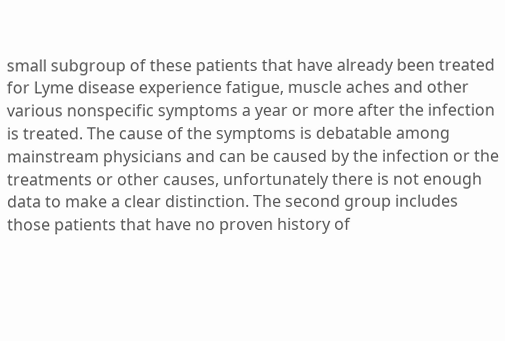small subgroup of these patients that have already been treated for Lyme disease experience fatigue, muscle aches and other various nonspecific symptoms a year or more after the infection is treated. The cause of the symptoms is debatable among mainstream physicians and can be caused by the infection or the treatments or other causes, unfortunately there is not enough data to make a clear distinction. The second group includes those patients that have no proven history of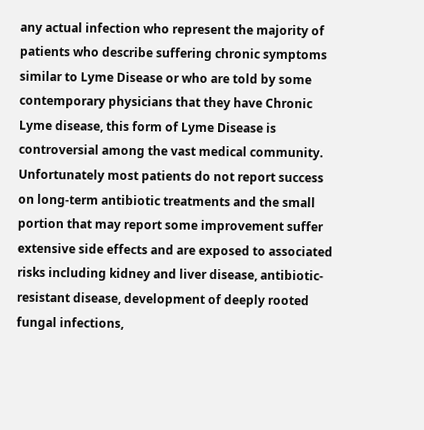any actual infection who represent the majority of patients who describe suffering chronic symptoms similar to Lyme Disease or who are told by some contemporary physicians that they have Chronic Lyme disease, this form of Lyme Disease is controversial among the vast medical community. Unfortunately most patients do not report success on long-term antibiotic treatments and the small portion that may report some improvement suffer extensive side effects and are exposed to associated risks including kidney and liver disease, antibiotic-resistant disease, development of deeply rooted fungal infections,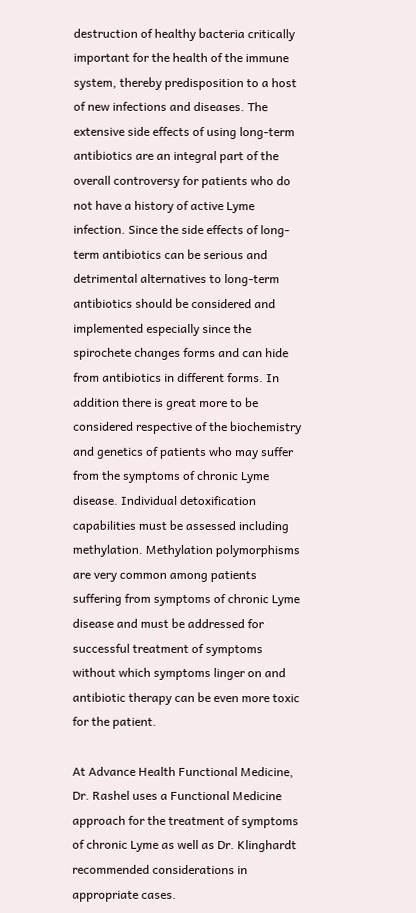destruction of healthy bacteria critically important for the health of the immune system, thereby predisposition to a host of new infections and diseases. The extensive side effects of using long-term antibiotics are an integral part of the overall controversy for patients who do not have a history of active Lyme infection. Since the side effects of long-term antibiotics can be serious and detrimental alternatives to long-term antibiotics should be considered and implemented especially since the spirochete changes forms and can hide from antibiotics in different forms. In addition there is great more to be considered respective of the biochemistry and genetics of patients who may suffer from the symptoms of chronic Lyme disease. Individual detoxification capabilities must be assessed including methylation. Methylation polymorphisms are very common among patients suffering from symptoms of chronic Lyme disease and must be addressed for successful treatment of symptoms without which symptoms linger on and antibiotic therapy can be even more toxic for the patient.

At Advance Health Functional Medicine, Dr. Rashel uses a Functional Medicine approach for the treatment of symptoms of chronic Lyme as well as Dr. Klinghardt recommended considerations in appropriate cases.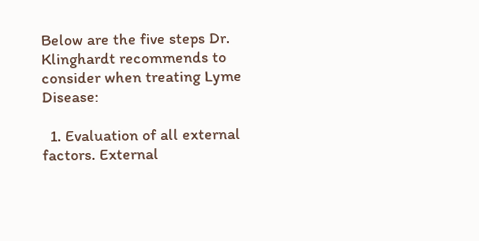Below are the five steps Dr. Klinghardt recommends to consider when treating Lyme Disease:

  1. Evaluation of all external factors. External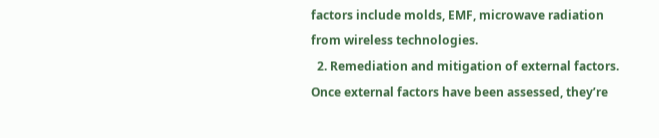factors include molds, EMF, microwave radiation from wireless technologies.
  2. Remediation and mitigation of external factors. Once external factors have been assessed, they’re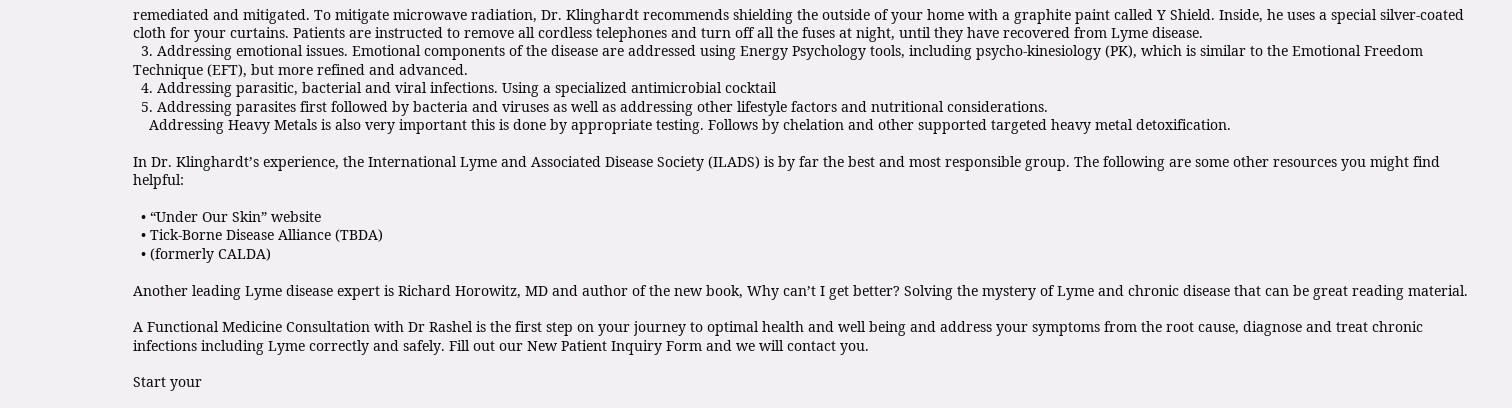remediated and mitigated. To mitigate microwave radiation, Dr. Klinghardt recommends shielding the outside of your home with a graphite paint called Y Shield. Inside, he uses a special silver-coated cloth for your curtains. Patients are instructed to remove all cordless telephones and turn off all the fuses at night, until they have recovered from Lyme disease.
  3. Addressing emotional issues. Emotional components of the disease are addressed using Energy Psychology tools, including psycho-kinesiology (PK), which is similar to the Emotional Freedom Technique (EFT), but more refined and advanced.
  4. Addressing parasitic, bacterial and viral infections. Using a specialized antimicrobial cocktail
  5. Addressing parasites first followed by bacteria and viruses as well as addressing other lifestyle factors and nutritional considerations.
    Addressing Heavy Metals is also very important this is done by appropriate testing. Follows by chelation and other supported targeted heavy metal detoxification.

In Dr. Klinghardt’s experience, the International Lyme and Associated Disease Society (ILADS) is by far the best and most responsible group. The following are some other resources you might find helpful:

  • “Under Our Skin” website
  • Tick-Borne Disease Alliance (TBDA)
  • (formerly CALDA)

Another leading Lyme disease expert is Richard Horowitz, MD and author of the new book, Why can’t I get better? Solving the mystery of Lyme and chronic disease that can be great reading material.

A Functional Medicine Consultation with Dr Rashel is the first step on your journey to optimal health and well being and address your symptoms from the root cause, diagnose and treat chronic infections including Lyme correctly and safely. Fill out our New Patient Inquiry Form and we will contact you.

Start your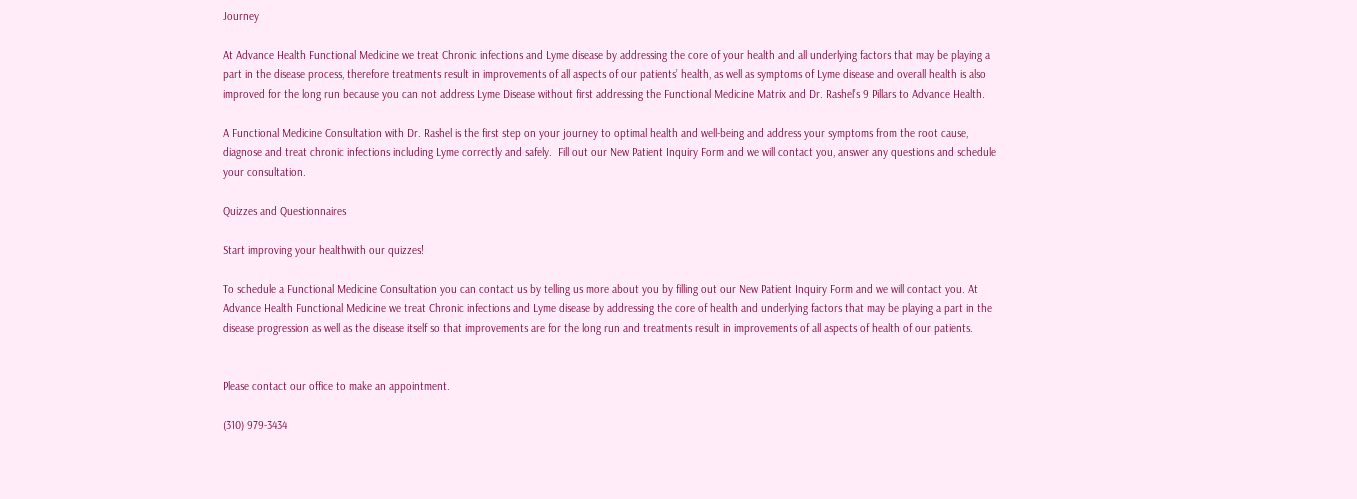Journey

At Advance Health Functional Medicine we treat Chronic infections and Lyme disease by addressing the core of your health and all underlying factors that may be playing a part in the disease process, therefore treatments result in improvements of all aspects of our patients’ health, as well as symptoms of Lyme disease and overall health is also improved for the long run because you can not address Lyme Disease without first addressing the Functional Medicine Matrix and Dr. Rashel’s 9 Pillars to Advance Health.

A Functional Medicine Consultation with Dr. Rashel is the first step on your journey to optimal health and well-being and address your symptoms from the root cause, diagnose and treat chronic infections including Lyme correctly and safely.  Fill out our New Patient Inquiry Form and we will contact you, answer any questions and schedule your consultation.

Quizzes and Questionnaires

Start improving your healthwith our quizzes!

To schedule a Functional Medicine Consultation you can contact us by telling us more about you by filling out our New Patient Inquiry Form and we will contact you. At Advance Health Functional Medicine we treat Chronic infections and Lyme disease by addressing the core of health and underlying factors that may be playing a part in the disease progression as well as the disease itself so that improvements are for the long run and treatments result in improvements of all aspects of health of our patients.


Please contact our office to make an appointment.

(310) 979-3434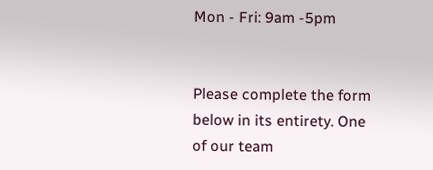Mon - Fri: 9am -5pm


Please complete the form below in its entirety. One of our team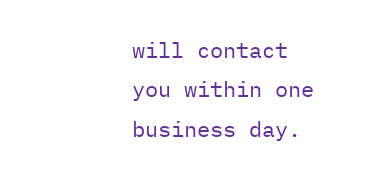will contact you within one business day.